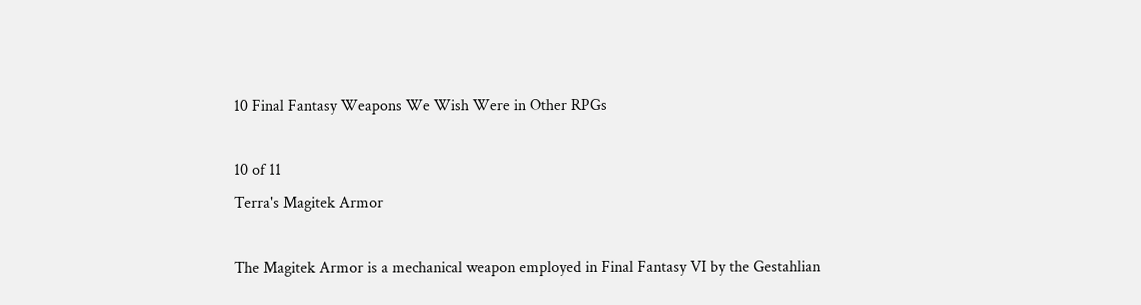10 Final Fantasy Weapons We Wish Were in Other RPGs

10 of 11
Terra's Magitek Armor

The Magitek Armor is a mechanical weapon employed in Final Fantasy VI by the Gestahlian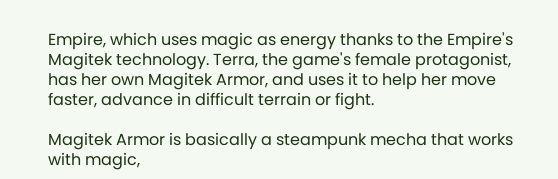Empire, which uses magic as energy thanks to the Empire's Magitek technology. Terra, the game's female protagonist, has her own Magitek Armor, and uses it to help her move faster, advance in difficult terrain or fight.

Magitek Armor is basically a steampunk mecha that works with magic,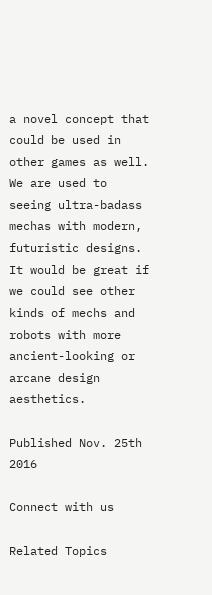a novel concept that could be used in other games as well. We are used to seeing ultra-badass mechas with modern, futuristic designs. It would be great if we could see other kinds of mechs and robots with more ancient-looking or  arcane design aesthetics.

Published Nov. 25th 2016

Connect with us

Related Topics